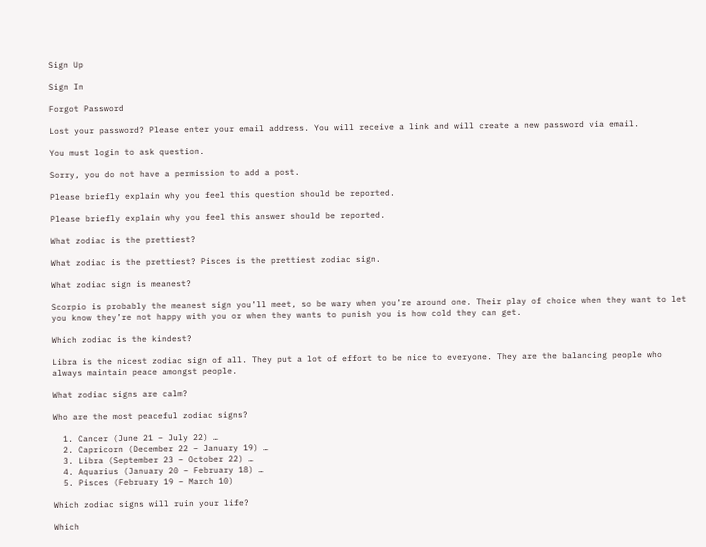Sign Up

Sign In

Forgot Password

Lost your password? Please enter your email address. You will receive a link and will create a new password via email.

You must login to ask question.

Sorry, you do not have a permission to add a post.

Please briefly explain why you feel this question should be reported.

Please briefly explain why you feel this answer should be reported.

What zodiac is the prettiest?

What zodiac is the prettiest? Pisces is the prettiest zodiac sign.

What zodiac sign is meanest?

Scorpio is probably the meanest sign you’ll meet, so be wary when you’re around one. Their play of choice when they want to let you know they’re not happy with you or when they wants to punish you is how cold they can get.

Which zodiac is the kindest?

Libra is the nicest zodiac sign of all. They put a lot of effort to be nice to everyone. They are the balancing people who always maintain peace amongst people.

What zodiac signs are calm?

Who are the most peaceful zodiac signs?

  1. Cancer (June 21 – July 22) …
  2. Capricorn (December 22 – January 19) …
  3. Libra (September 23 – October 22) …
  4. Aquarius (January 20 – February 18) …
  5. Pisces (February 19 – March 10)

Which zodiac signs will ruin your life?

Which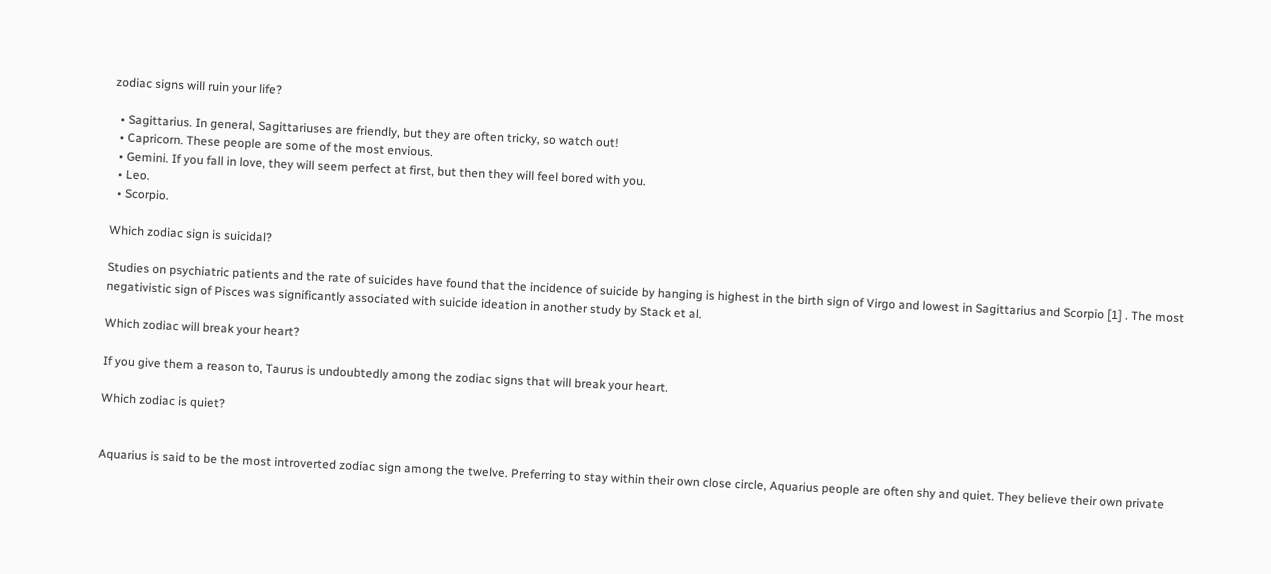zodiac signs will ruin your life?

  • Sagittarius. In general, Sagittariuses are friendly, but they are often tricky, so watch out!
  • Capricorn. These people are some of the most envious.
  • Gemini. If you fall in love, they will seem perfect at first, but then they will feel bored with you.
  • Leo.
  • Scorpio.

Which zodiac sign is suicidal?

Studies on psychiatric patients and the rate of suicides have found that the incidence of suicide by hanging is highest in the birth sign of Virgo and lowest in Sagittarius and Scorpio [1] . The most negativistic sign of Pisces was significantly associated with suicide ideation in another study by Stack et al.

Which zodiac will break your heart?

If you give them a reason to, Taurus is undoubtedly among the zodiac signs that will break your heart.

Which zodiac is quiet?


Aquarius is said to be the most introverted zodiac sign among the twelve. Preferring to stay within their own close circle, Aquarius people are often shy and quiet. They believe their own private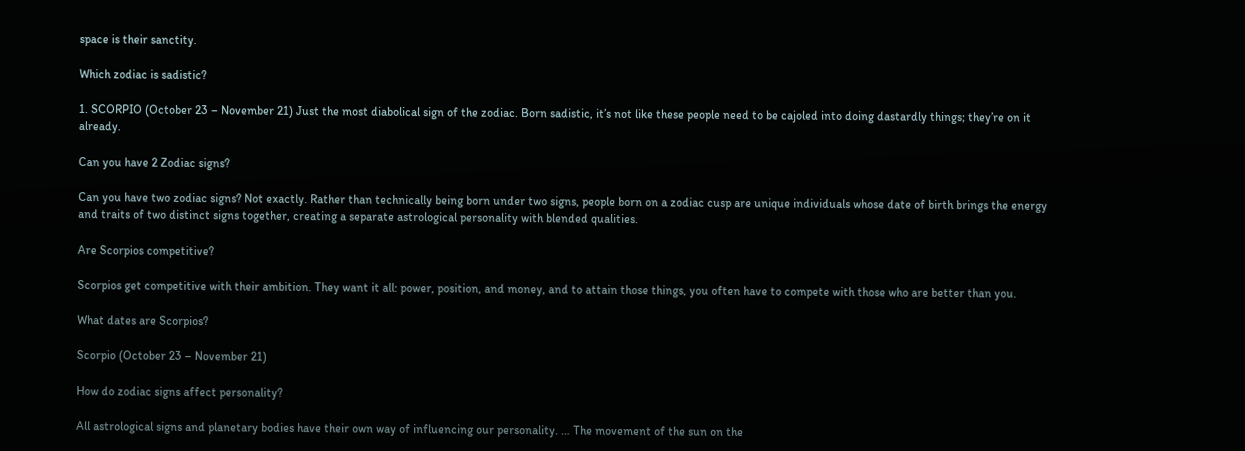space is their sanctity.

Which zodiac is sadistic?

1. SCORPIO (October 23 – November 21) Just the most diabolical sign of the zodiac. Born sadistic, it’s not like these people need to be cajoled into doing dastardly things; they’re on it already.

Can you have 2 Zodiac signs?

Can you have two zodiac signs? Not exactly. Rather than technically being born under two signs, people born on a zodiac cusp are unique individuals whose date of birth brings the energy and traits of two distinct signs together, creating a separate astrological personality with blended qualities.

Are Scorpios competitive?

Scorpios get competitive with their ambition. They want it all: power, position, and money, and to attain those things, you often have to compete with those who are better than you.

What dates are Scorpios?

Scorpio (October 23 – November 21)

How do zodiac signs affect personality?

All astrological signs and planetary bodies have their own way of influencing our personality. … The movement of the sun on the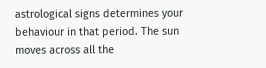astrological signs determines your behaviour in that period. The sun moves across all the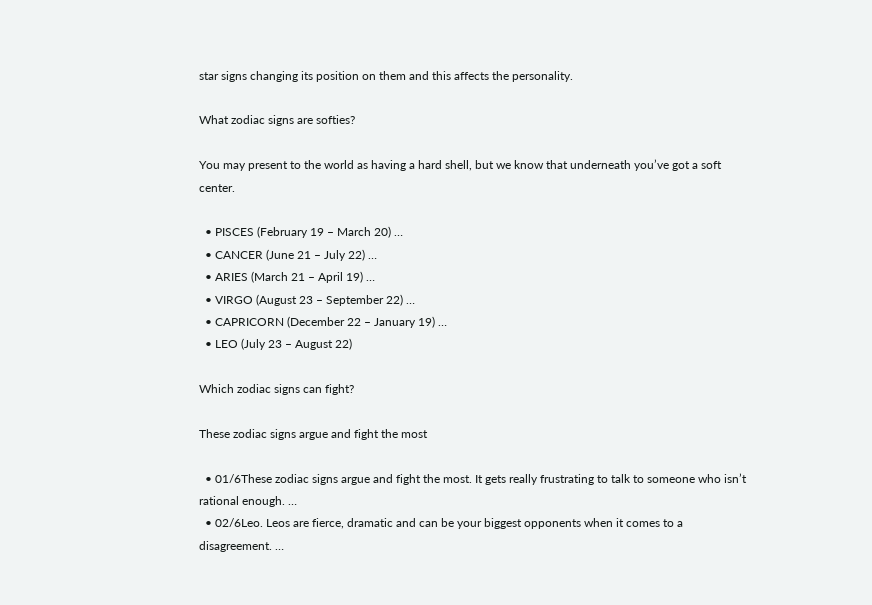star signs changing its position on them and this affects the personality.

What zodiac signs are softies?

You may present to the world as having a hard shell, but we know that underneath you’ve got a soft center.

  • PISCES (February 19 – March 20) …
  • CANCER (June 21 – July 22) …
  • ARIES (March 21 – April 19) …
  • VIRGO (August 23 – September 22) …
  • CAPRICORN (December 22 – January 19) …
  • LEO (July 23 – August 22)

Which zodiac signs can fight?

These zodiac signs argue and fight the most

  • 01/6These zodiac signs argue and fight the most. It gets really frustrating to talk to someone who isn’t rational enough. …
  • 02/6Leo. Leos are fierce, dramatic and can be your biggest opponents when it comes to a disagreement. …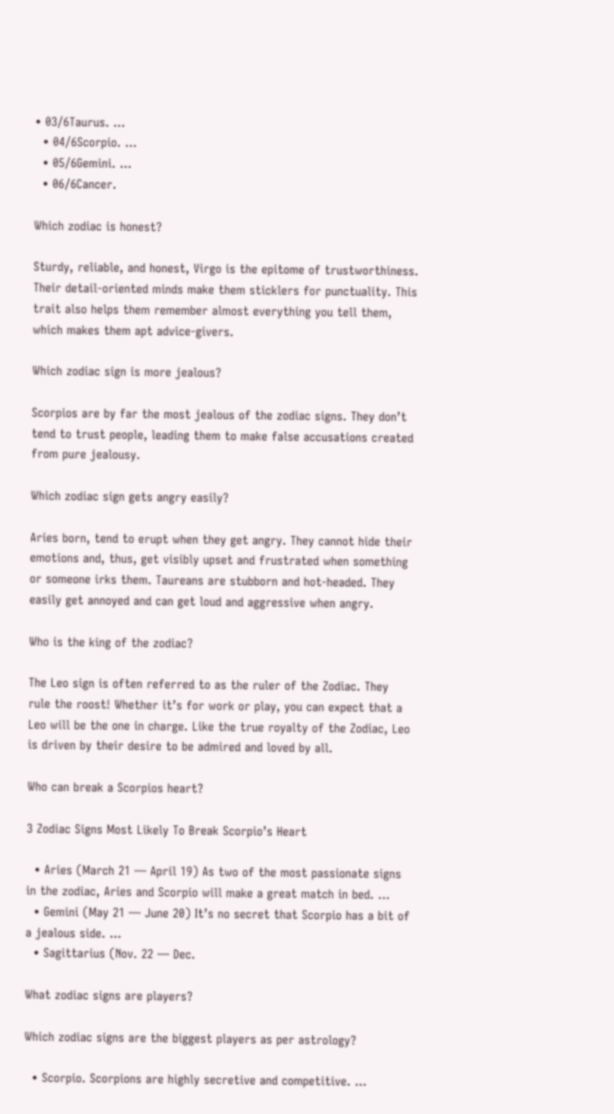• 03/6Taurus. …
  • 04/6Scorpio. …
  • 05/6Gemini. …
  • 06/6Cancer.

Which zodiac is honest?

Sturdy, reliable, and honest, Virgo is the epitome of trustworthiness. Their detail-oriented minds make them sticklers for punctuality. This trait also helps them remember almost everything you tell them, which makes them apt advice-givers.

Which zodiac sign is more jealous?

Scorpios are by far the most jealous of the zodiac signs. They don’t tend to trust people, leading them to make false accusations created from pure jealousy.

Which zodiac sign gets angry easily?

Aries born, tend to erupt when they get angry. They cannot hide their emotions and, thus, get visibly upset and frustrated when something or someone irks them. Taureans are stubborn and hot-headed. They easily get annoyed and can get loud and aggressive when angry.

Who is the king of the zodiac?

The Leo sign is often referred to as the ruler of the Zodiac. They rule the roost! Whether it’s for work or play, you can expect that a Leo will be the one in charge. Like the true royalty of the Zodiac, Leo is driven by their desire to be admired and loved by all.

Who can break a Scorpios heart?

3 Zodiac Signs Most Likely To Break Scorpio’s Heart

  • Aries (March 21 — April 19) As two of the most passionate signs in the zodiac, Aries and Scorpio will make a great match in bed. …
  • Gemini (May 21 — June 20) It’s no secret that Scorpio has a bit of a jealous side. …
  • Sagittarius (Nov. 22 — Dec.

What zodiac signs are players?

Which zodiac signs are the biggest players as per astrology?

  • Scorpio. Scorpions are highly secretive and competitive. …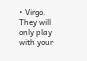• Virgo. They will only play with your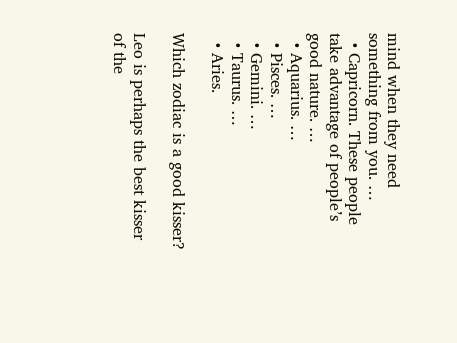mind when they need something from you. …
  • Capricorn. These people take advantage of people’s good nature. …
  • Aquarius. …
  • Pisces. …
  • Gemini. …
  • Taurus. …
  • Aries.

Which zodiac is a good kisser?

Leo is perhaps the best kisser of the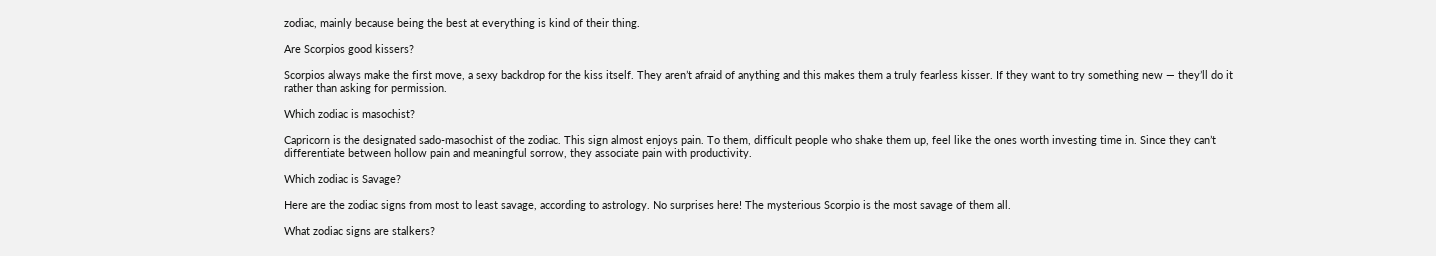zodiac, mainly because being the best at everything is kind of their thing.

Are Scorpios good kissers?

Scorpios always make the first move, a sexy backdrop for the kiss itself. They aren’t afraid of anything and this makes them a truly fearless kisser. If they want to try something new — they’ll do it rather than asking for permission.

Which zodiac is masochist?

Capricorn is the designated sado-masochist of the zodiac. This sign almost enjoys pain. To them, difficult people who shake them up, feel like the ones worth investing time in. Since they can’t differentiate between hollow pain and meaningful sorrow, they associate pain with productivity.

Which zodiac is Savage?

Here are the zodiac signs from most to least savage, according to astrology. No surprises here! The mysterious Scorpio is the most savage of them all.

What zodiac signs are stalkers?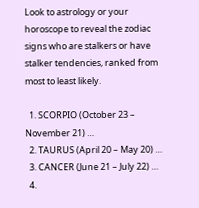Look to astrology or your horoscope to reveal the zodiac signs who are stalkers or have stalker tendencies, ranked from most to least likely.

  1. SCORPIO (October 23 – November 21) …
  2. TAURUS (April 20 – May 20) …
  3. CANCER (June 21 – July 22) …
  4.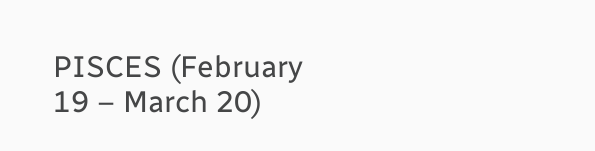PISCES (February 19 – March 20)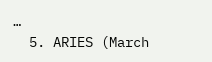…
  5. ARIES (March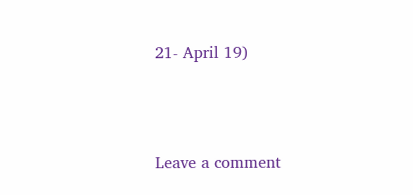21- April 19)



Leave a comment